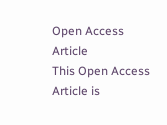Open Access Article
This Open Access Article is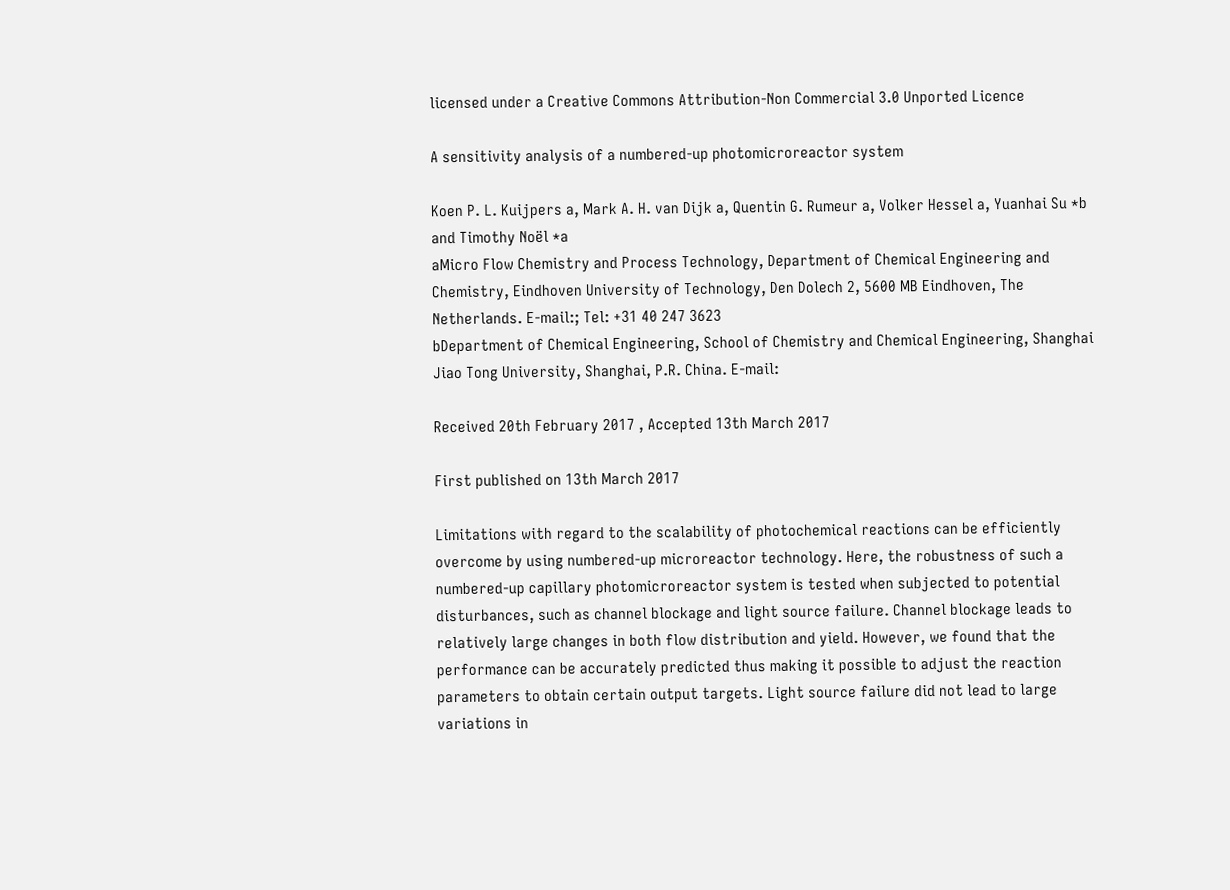licensed under a Creative Commons Attribution-Non Commercial 3.0 Unported Licence

A sensitivity analysis of a numbered-up photomicroreactor system

Koen P. L. Kuijpers a, Mark A. H. van Dijk a, Quentin G. Rumeur a, Volker Hessel a, Yuanhai Su *b and Timothy Noël *a
aMicro Flow Chemistry and Process Technology, Department of Chemical Engineering and Chemistry, Eindhoven University of Technology, Den Dolech 2, 5600 MB Eindhoven, The Netherlands. E-mail:; Tel: +31 40 247 3623
bDepartment of Chemical Engineering, School of Chemistry and Chemical Engineering, Shanghai Jiao Tong University, Shanghai, P.R. China. E-mail:

Received 20th February 2017 , Accepted 13th March 2017

First published on 13th March 2017

Limitations with regard to the scalability of photochemical reactions can be efficiently overcome by using numbered-up microreactor technology. Here, the robustness of such a numbered-up capillary photomicroreactor system is tested when subjected to potential disturbances, such as channel blockage and light source failure. Channel blockage leads to relatively large changes in both flow distribution and yield. However, we found that the performance can be accurately predicted thus making it possible to adjust the reaction parameters to obtain certain output targets. Light source failure did not lead to large variations in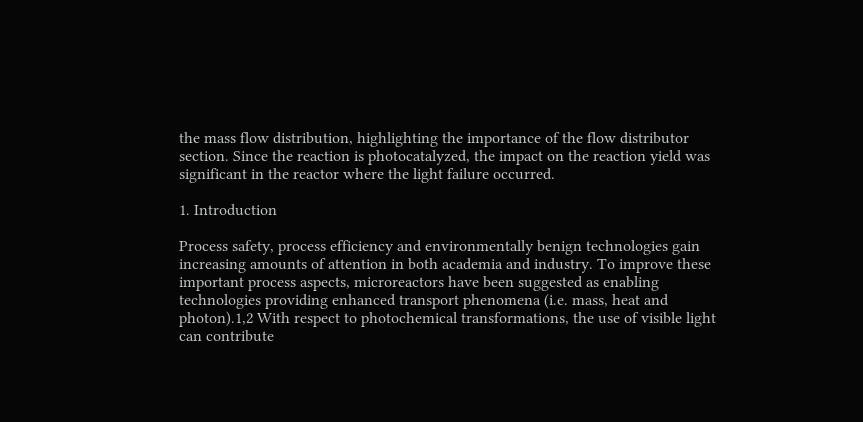the mass flow distribution, highlighting the importance of the flow distributor section. Since the reaction is photocatalyzed, the impact on the reaction yield was significant in the reactor where the light failure occurred.

1. Introduction

Process safety, process efficiency and environmentally benign technologies gain increasing amounts of attention in both academia and industry. To improve these important process aspects, microreactors have been suggested as enabling technologies providing enhanced transport phenomena (i.e. mass, heat and photon).1,2 With respect to photochemical transformations, the use of visible light can contribute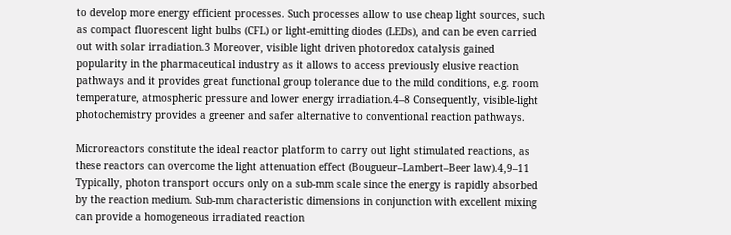to develop more energy efficient processes. Such processes allow to use cheap light sources, such as compact fluorescent light bulbs (CFL) or light-emitting diodes (LEDs), and can be even carried out with solar irradiation.3 Moreover, visible light driven photoredox catalysis gained popularity in the pharmaceutical industry as it allows to access previously elusive reaction pathways and it provides great functional group tolerance due to the mild conditions, e.g. room temperature, atmospheric pressure and lower energy irradiation.4–8 Consequently, visible-light photochemistry provides a greener and safer alternative to conventional reaction pathways.

Microreactors constitute the ideal reactor platform to carry out light stimulated reactions, as these reactors can overcome the light attenuation effect (Bougueur–Lambert–Beer law).4,9–11 Typically, photon transport occurs only on a sub-mm scale since the energy is rapidly absorbed by the reaction medium. Sub-mm characteristic dimensions in conjunction with excellent mixing can provide a homogeneous irradiated reaction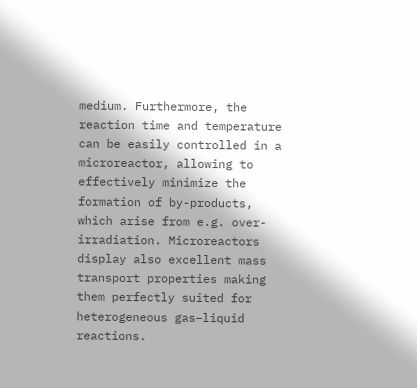medium. Furthermore, the reaction time and temperature can be easily controlled in a microreactor, allowing to effectively minimize the formation of by-products, which arise from e.g. over-irradiation. Microreactors display also excellent mass transport properties making them perfectly suited for heterogeneous gas–liquid reactions.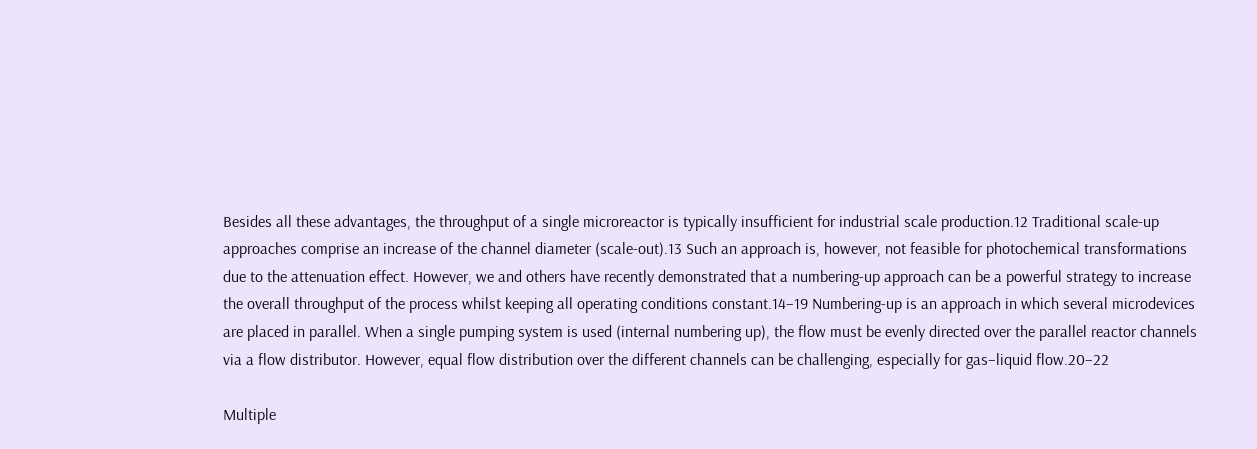Besides all these advantages, the throughput of a single microreactor is typically insufficient for industrial scale production.12 Traditional scale-up approaches comprise an increase of the channel diameter (scale-out).13 Such an approach is, however, not feasible for photochemical transformations due to the attenuation effect. However, we and others have recently demonstrated that a numbering-up approach can be a powerful strategy to increase the overall throughput of the process whilst keeping all operating conditions constant.14–19 Numbering-up is an approach in which several microdevices are placed in parallel. When a single pumping system is used (internal numbering up), the flow must be evenly directed over the parallel reactor channels via a flow distributor. However, equal flow distribution over the different channels can be challenging, especially for gas–liquid flow.20–22

Multiple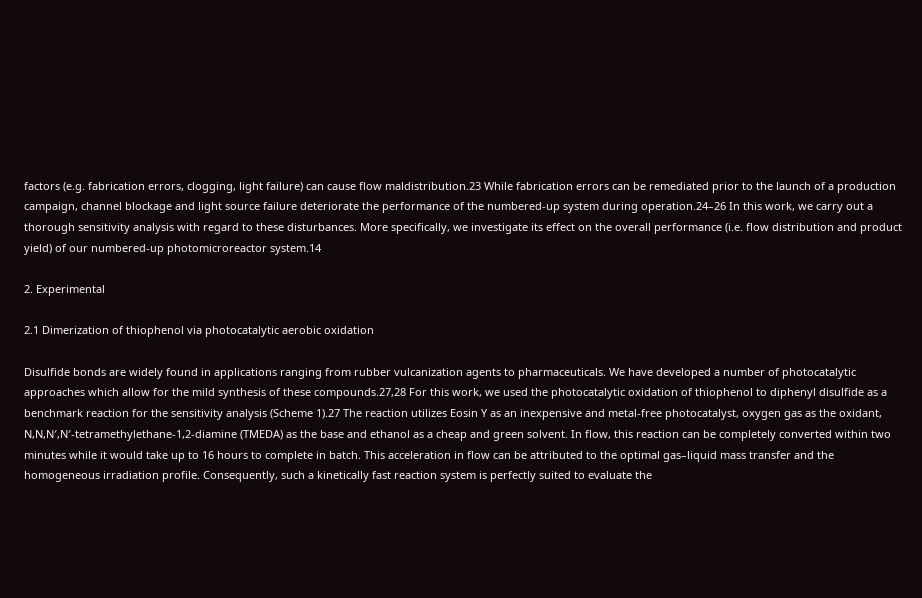factors (e.g. fabrication errors, clogging, light failure) can cause flow maldistribution.23 While fabrication errors can be remediated prior to the launch of a production campaign, channel blockage and light source failure deteriorate the performance of the numbered-up system during operation.24–26 In this work, we carry out a thorough sensitivity analysis with regard to these disturbances. More specifically, we investigate its effect on the overall performance (i.e. flow distribution and product yield) of our numbered-up photomicroreactor system.14

2. Experimental

2.1 Dimerization of thiophenol via photocatalytic aerobic oxidation

Disulfide bonds are widely found in applications ranging from rubber vulcanization agents to pharmaceuticals. We have developed a number of photocatalytic approaches which allow for the mild synthesis of these compounds.27,28 For this work, we used the photocatalytic oxidation of thiophenol to diphenyl disulfide as a benchmark reaction for the sensitivity analysis (Scheme 1).27 The reaction utilizes Eosin Y as an inexpensive and metal-free photocatalyst, oxygen gas as the oxidant, N,N,N′,N′-tetramethylethane-1,2-diamine (TMEDA) as the base and ethanol as a cheap and green solvent. In flow, this reaction can be completely converted within two minutes while it would take up to 16 hours to complete in batch. This acceleration in flow can be attributed to the optimal gas–liquid mass transfer and the homogeneous irradiation profile. Consequently, such a kinetically fast reaction system is perfectly suited to evaluate the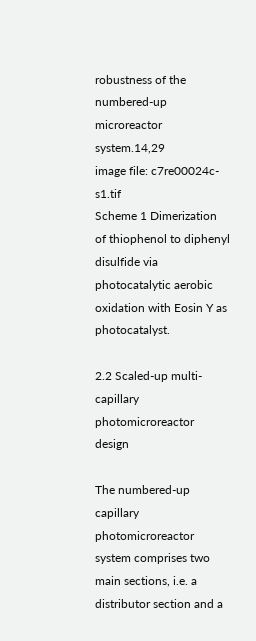robustness of the numbered-up microreactor system.14,29
image file: c7re00024c-s1.tif
Scheme 1 Dimerization of thiophenol to diphenyl disulfide via photocatalytic aerobic oxidation with Eosin Y as photocatalyst.

2.2 Scaled-up multi-capillary photomicroreactor design

The numbered-up capillary photomicroreactor system comprises two main sections, i.e. a distributor section and a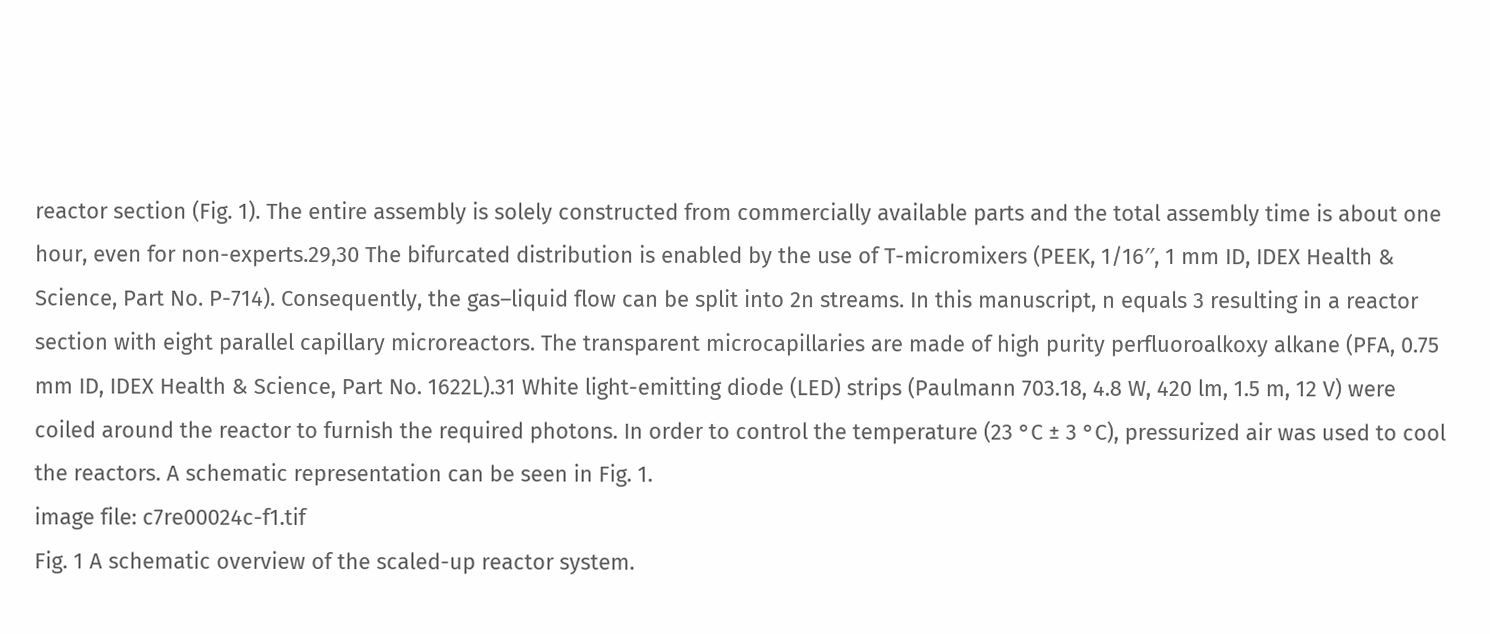reactor section (Fig. 1). The entire assembly is solely constructed from commercially available parts and the total assembly time is about one hour, even for non-experts.29,30 The bifurcated distribution is enabled by the use of T-micromixers (PEEK, 1/16′′, 1 mm ID, IDEX Health & Science, Part No. P-714). Consequently, the gas–liquid flow can be split into 2n streams. In this manuscript, n equals 3 resulting in a reactor section with eight parallel capillary microreactors. The transparent microcapillaries are made of high purity perfluoroalkoxy alkane (PFA, 0.75 mm ID, IDEX Health & Science, Part No. 1622L).31 White light-emitting diode (LED) strips (Paulmann 703.18, 4.8 W, 420 lm, 1.5 m, 12 V) were coiled around the reactor to furnish the required photons. In order to control the temperature (23 °C ± 3 °C), pressurized air was used to cool the reactors. A schematic representation can be seen in Fig. 1.
image file: c7re00024c-f1.tif
Fig. 1 A schematic overview of the scaled-up reactor system.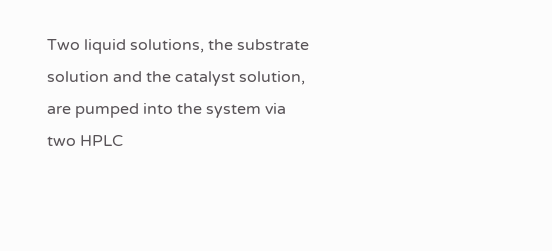Two liquid solutions, the substrate solution and the catalyst solution, are pumped into the system via two HPLC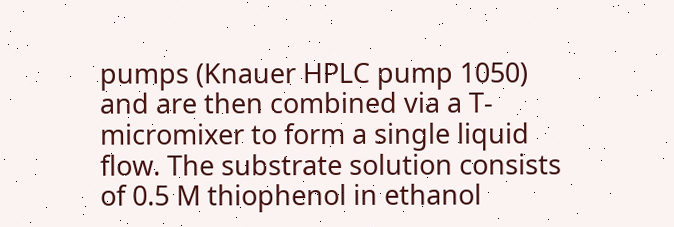pumps (Knauer HPLC pump 1050) and are then combined via a T-micromixer to form a single liquid flow. The substrate solution consists of 0.5 M thiophenol in ethanol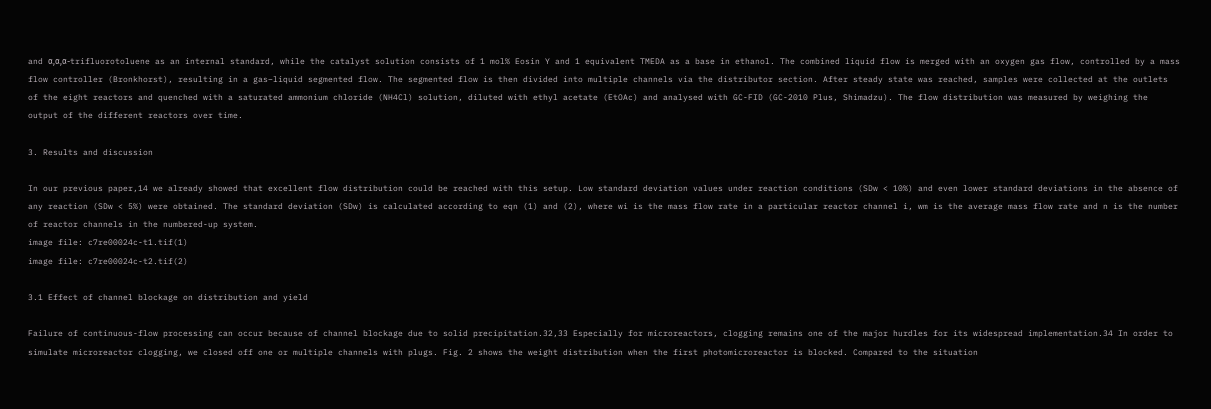and α,α,α-trifluorotoluene as an internal standard, while the catalyst solution consists of 1 mol% Eosin Y and 1 equivalent TMEDA as a base in ethanol. The combined liquid flow is merged with an oxygen gas flow, controlled by a mass flow controller (Bronkhorst), resulting in a gas–liquid segmented flow. The segmented flow is then divided into multiple channels via the distributor section. After steady state was reached, samples were collected at the outlets of the eight reactors and quenched with a saturated ammonium chloride (NH4Cl) solution, diluted with ethyl acetate (EtOAc) and analysed with GC-FID (GC-2010 Plus, Shimadzu). The flow distribution was measured by weighing the output of the different reactors over time.

3. Results and discussion

In our previous paper,14 we already showed that excellent flow distribution could be reached with this setup. Low standard deviation values under reaction conditions (SDw < 10%) and even lower standard deviations in the absence of any reaction (SDw < 5%) were obtained. The standard deviation (SDw) is calculated according to eqn (1) and (2), where wi is the mass flow rate in a particular reactor channel i, wm is the average mass flow rate and n is the number of reactor channels in the numbered-up system.
image file: c7re00024c-t1.tif(1)
image file: c7re00024c-t2.tif(2)

3.1 Effect of channel blockage on distribution and yield

Failure of continuous-flow processing can occur because of channel blockage due to solid precipitation.32,33 Especially for microreactors, clogging remains one of the major hurdles for its widespread implementation.34 In order to simulate microreactor clogging, we closed off one or multiple channels with plugs. Fig. 2 shows the weight distribution when the first photomicroreactor is blocked. Compared to the situation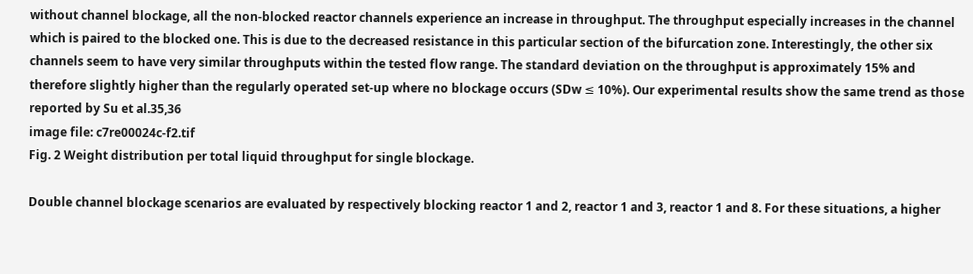without channel blockage, all the non-blocked reactor channels experience an increase in throughput. The throughput especially increases in the channel which is paired to the blocked one. This is due to the decreased resistance in this particular section of the bifurcation zone. Interestingly, the other six channels seem to have very similar throughputs within the tested flow range. The standard deviation on the throughput is approximately 15% and therefore slightly higher than the regularly operated set-up where no blockage occurs (SDw ≤ 10%). Our experimental results show the same trend as those reported by Su et al.35,36
image file: c7re00024c-f2.tif
Fig. 2 Weight distribution per total liquid throughput for single blockage.

Double channel blockage scenarios are evaluated by respectively blocking reactor 1 and 2, reactor 1 and 3, reactor 1 and 8. For these situations, a higher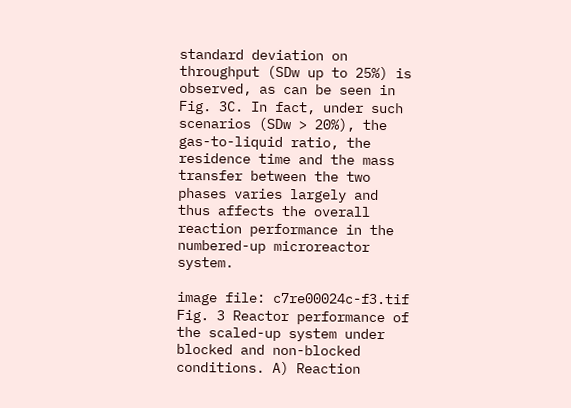standard deviation on throughput (SDw up to 25%) is observed, as can be seen in Fig. 3C. In fact, under such scenarios (SDw > 20%), the gas-to-liquid ratio, the residence time and the mass transfer between the two phases varies largely and thus affects the overall reaction performance in the numbered-up microreactor system.

image file: c7re00024c-f3.tif
Fig. 3 Reactor performance of the scaled-up system under blocked and non-blocked conditions. A) Reaction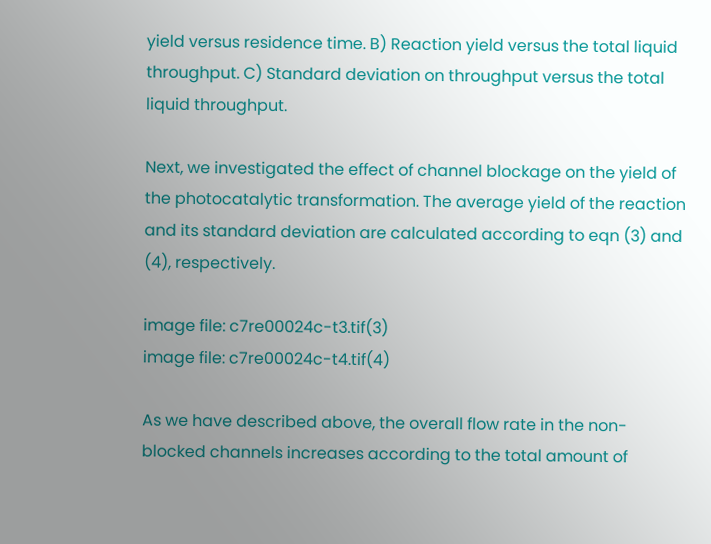yield versus residence time. B) Reaction yield versus the total liquid throughput. C) Standard deviation on throughput versus the total liquid throughput.

Next, we investigated the effect of channel blockage on the yield of the photocatalytic transformation. The average yield of the reaction and its standard deviation are calculated according to eqn (3) and (4), respectively.

image file: c7re00024c-t3.tif(3)
image file: c7re00024c-t4.tif(4)

As we have described above, the overall flow rate in the non-blocked channels increases according to the total amount of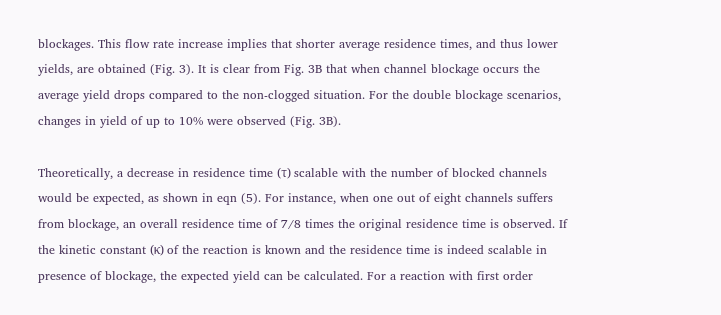blockages. This flow rate increase implies that shorter average residence times, and thus lower yields, are obtained (Fig. 3). It is clear from Fig. 3B that when channel blockage occurs the average yield drops compared to the non-clogged situation. For the double blockage scenarios, changes in yield of up to 10% were observed (Fig. 3B).

Theoretically, a decrease in residence time (τ) scalable with the number of blocked channels would be expected, as shown in eqn (5). For instance, when one out of eight channels suffers from blockage, an overall residence time of 7/8 times the original residence time is observed. If the kinetic constant (κ) of the reaction is known and the residence time is indeed scalable in presence of blockage, the expected yield can be calculated. For a reaction with first order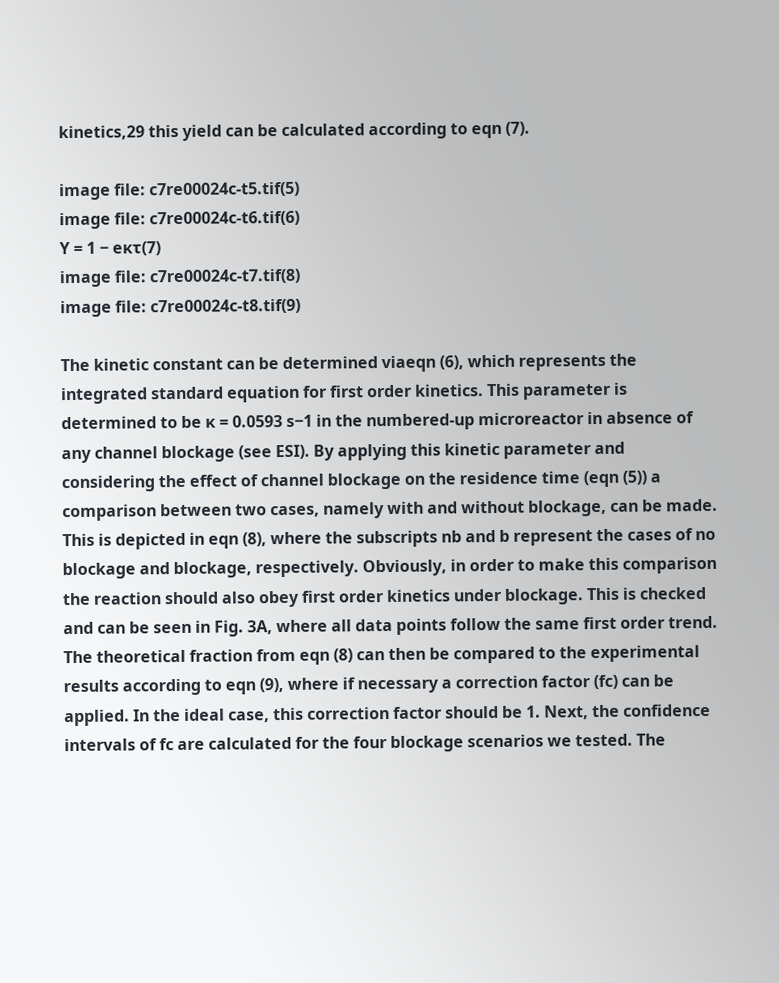kinetics,29 this yield can be calculated according to eqn (7).

image file: c7re00024c-t5.tif(5)
image file: c7re00024c-t6.tif(6)
Y = 1 − eκτ(7)
image file: c7re00024c-t7.tif(8)
image file: c7re00024c-t8.tif(9)

The kinetic constant can be determined viaeqn (6), which represents the integrated standard equation for first order kinetics. This parameter is determined to be κ = 0.0593 s−1 in the numbered-up microreactor in absence of any channel blockage (see ESI). By applying this kinetic parameter and considering the effect of channel blockage on the residence time (eqn (5)) a comparison between two cases, namely with and without blockage, can be made. This is depicted in eqn (8), where the subscripts nb and b represent the cases of no blockage and blockage, respectively. Obviously, in order to make this comparison the reaction should also obey first order kinetics under blockage. This is checked and can be seen in Fig. 3A, where all data points follow the same first order trend. The theoretical fraction from eqn (8) can then be compared to the experimental results according to eqn (9), where if necessary a correction factor (fc) can be applied. In the ideal case, this correction factor should be 1. Next, the confidence intervals of fc are calculated for the four blockage scenarios we tested. The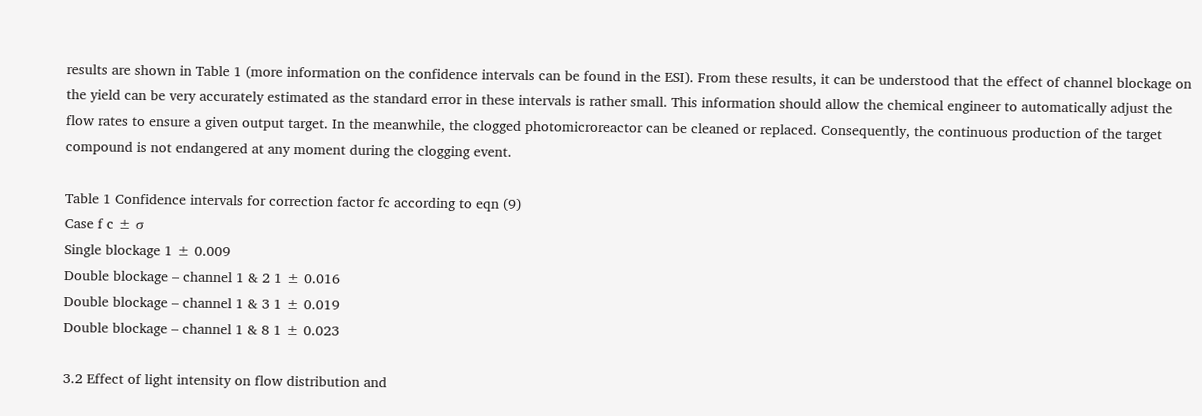results are shown in Table 1 (more information on the confidence intervals can be found in the ESI). From these results, it can be understood that the effect of channel blockage on the yield can be very accurately estimated as the standard error in these intervals is rather small. This information should allow the chemical engineer to automatically adjust the flow rates to ensure a given output target. In the meanwhile, the clogged photomicroreactor can be cleaned or replaced. Consequently, the continuous production of the target compound is not endangered at any moment during the clogging event.

Table 1 Confidence intervals for correction factor fc according to eqn (9)
Case f c ± σ
Single blockage 1 ± 0.009
Double blockage – channel 1 & 2 1 ± 0.016
Double blockage – channel 1 & 3 1 ± 0.019
Double blockage – channel 1 & 8 1 ± 0.023

3.2 Effect of light intensity on flow distribution and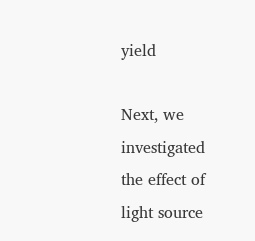yield

Next, we investigated the effect of light source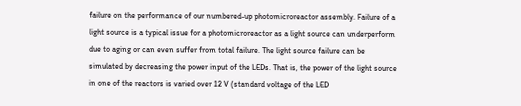failure on the performance of our numbered-up photomicroreactor assembly. Failure of a light source is a typical issue for a photomicroreactor as a light source can underperform due to aging or can even suffer from total failure. The light source failure can be simulated by decreasing the power input of the LEDs. That is, the power of the light source in one of the reactors is varied over 12 V (standard voltage of the LED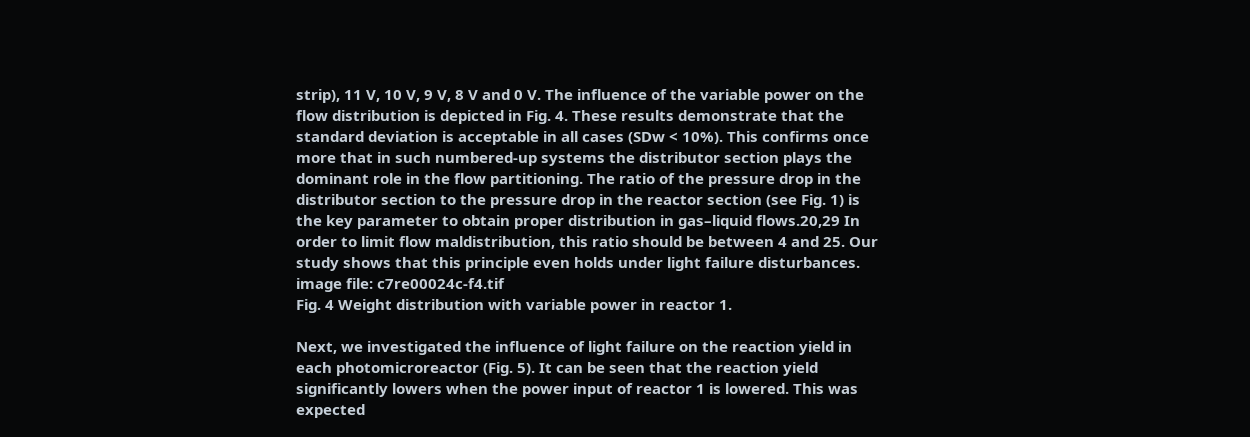strip), 11 V, 10 V, 9 V, 8 V and 0 V. The influence of the variable power on the flow distribution is depicted in Fig. 4. These results demonstrate that the standard deviation is acceptable in all cases (SDw < 10%). This confirms once more that in such numbered-up systems the distributor section plays the dominant role in the flow partitioning. The ratio of the pressure drop in the distributor section to the pressure drop in the reactor section (see Fig. 1) is the key parameter to obtain proper distribution in gas–liquid flows.20,29 In order to limit flow maldistribution, this ratio should be between 4 and 25. Our study shows that this principle even holds under light failure disturbances.
image file: c7re00024c-f4.tif
Fig. 4 Weight distribution with variable power in reactor 1.

Next, we investigated the influence of light failure on the reaction yield in each photomicroreactor (Fig. 5). It can be seen that the reaction yield significantly lowers when the power input of reactor 1 is lowered. This was expected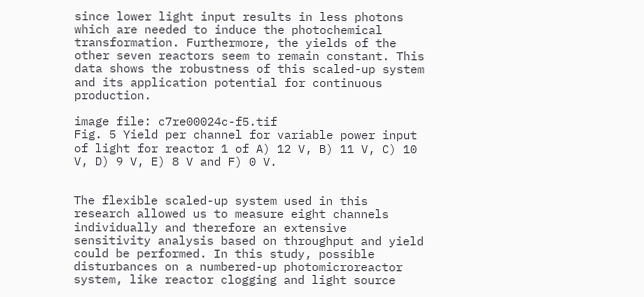since lower light input results in less photons which are needed to induce the photochemical transformation. Furthermore, the yields of the other seven reactors seem to remain constant. This data shows the robustness of this scaled-up system and its application potential for continuous production.

image file: c7re00024c-f5.tif
Fig. 5 Yield per channel for variable power input of light for reactor 1 of A) 12 V, B) 11 V, C) 10 V, D) 9 V, E) 8 V and F) 0 V.


The flexible scaled-up system used in this research allowed us to measure eight channels individually and therefore an extensive sensitivity analysis based on throughput and yield could be performed. In this study, possible disturbances on a numbered-up photomicroreactor system, like reactor clogging and light source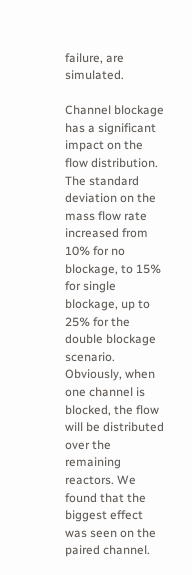failure, are simulated.

Channel blockage has a significant impact on the flow distribution. The standard deviation on the mass flow rate increased from 10% for no blockage, to 15% for single blockage, up to 25% for the double blockage scenario. Obviously, when one channel is blocked, the flow will be distributed over the remaining reactors. We found that the biggest effect was seen on the paired channel.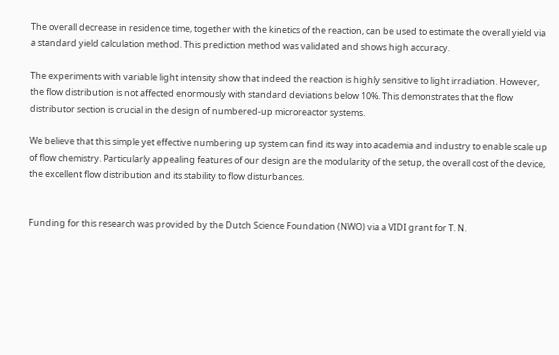The overall decrease in residence time, together with the kinetics of the reaction, can be used to estimate the overall yield via a standard yield calculation method. This prediction method was validated and shows high accuracy.

The experiments with variable light intensity show that indeed the reaction is highly sensitive to light irradiation. However, the flow distribution is not affected enormously with standard deviations below 10%. This demonstrates that the flow distributor section is crucial in the design of numbered-up microreactor systems.

We believe that this simple yet effective numbering up system can find its way into academia and industry to enable scale up of flow chemistry. Particularly appealing features of our design are the modularity of the setup, the overall cost of the device, the excellent flow distribution and its stability to flow disturbances.


Funding for this research was provided by the Dutch Science Foundation (NWO) via a VIDI grant for T. N.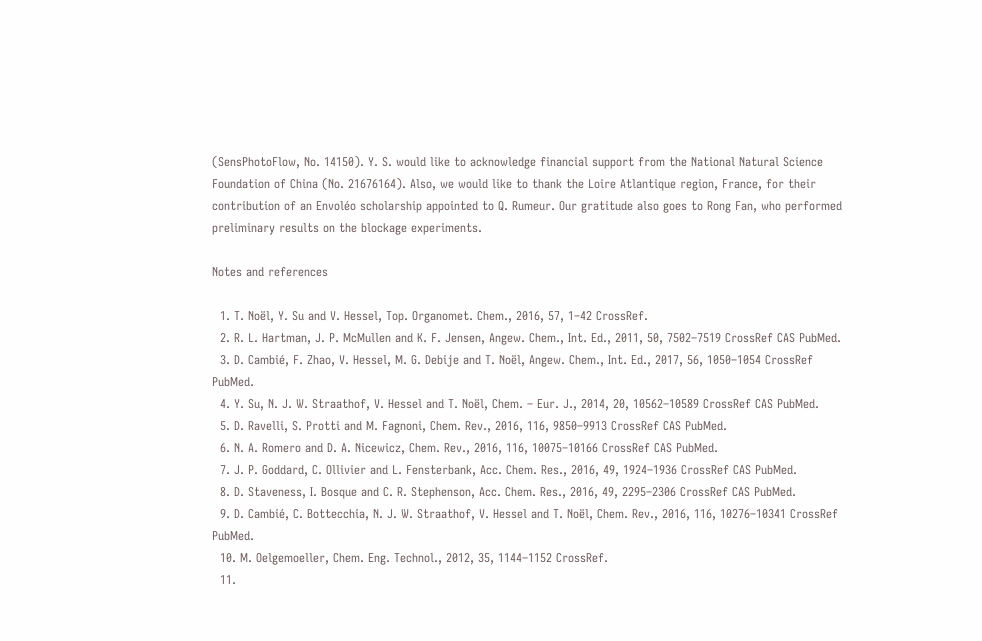(SensPhotoFlow, No. 14150). Y. S. would like to acknowledge financial support from the National Natural Science Foundation of China (No. 21676164). Also, we would like to thank the Loire Atlantique region, France, for their contribution of an Envoléo scholarship appointed to Q. Rumeur. Our gratitude also goes to Rong Fan, who performed preliminary results on the blockage experiments.

Notes and references

  1. T. Noël, Y. Su and V. Hessel, Top. Organomet. Chem., 2016, 57, 1–42 CrossRef.
  2. R. L. Hartman, J. P. McMullen and K. F. Jensen, Angew. Chem., Int. Ed., 2011, 50, 7502–7519 CrossRef CAS PubMed.
  3. D. Cambié, F. Zhao, V. Hessel, M. G. Debije and T. Noël, Angew. Chem., Int. Ed., 2017, 56, 1050–1054 CrossRef PubMed.
  4. Y. Su, N. J. W. Straathof, V. Hessel and T. Noël, Chem. – Eur. J., 2014, 20, 10562–10589 CrossRef CAS PubMed.
  5. D. Ravelli, S. Protti and M. Fagnoni, Chem. Rev., 2016, 116, 9850–9913 CrossRef CAS PubMed.
  6. N. A. Romero and D. A. Nicewicz, Chem. Rev., 2016, 116, 10075–10166 CrossRef CAS PubMed.
  7. J. P. Goddard, C. Ollivier and L. Fensterbank, Acc. Chem. Res., 2016, 49, 1924–1936 CrossRef CAS PubMed.
  8. D. Staveness, I. Bosque and C. R. Stephenson, Acc. Chem. Res., 2016, 49, 2295–2306 CrossRef CAS PubMed.
  9. D. Cambié, C. Bottecchia, N. J. W. Straathof, V. Hessel and T. Noël, Chem. Rev., 2016, 116, 10276–10341 CrossRef PubMed.
  10. M. Oelgemoeller, Chem. Eng. Technol., 2012, 35, 1144–1152 CrossRef.
  11.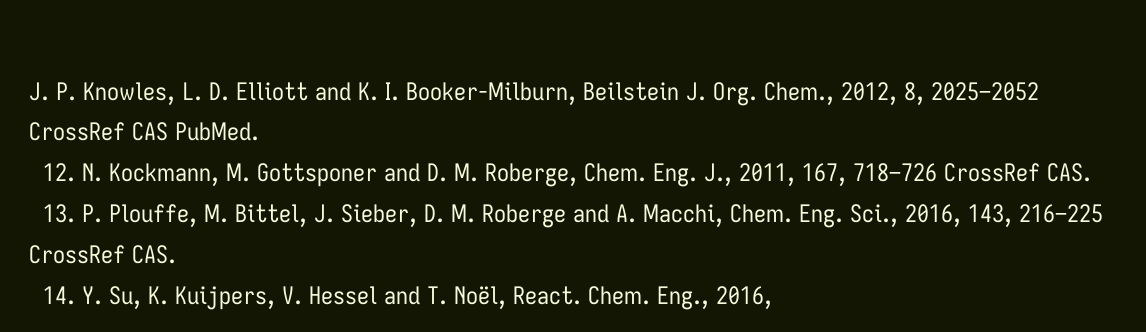J. P. Knowles, L. D. Elliott and K. I. Booker-Milburn, Beilstein J. Org. Chem., 2012, 8, 2025–2052 CrossRef CAS PubMed.
  12. N. Kockmann, M. Gottsponer and D. M. Roberge, Chem. Eng. J., 2011, 167, 718–726 CrossRef CAS.
  13. P. Plouffe, M. Bittel, J. Sieber, D. M. Roberge and A. Macchi, Chem. Eng. Sci., 2016, 143, 216–225 CrossRef CAS.
  14. Y. Su, K. Kuijpers, V. Hessel and T. Noël, React. Chem. Eng., 2016,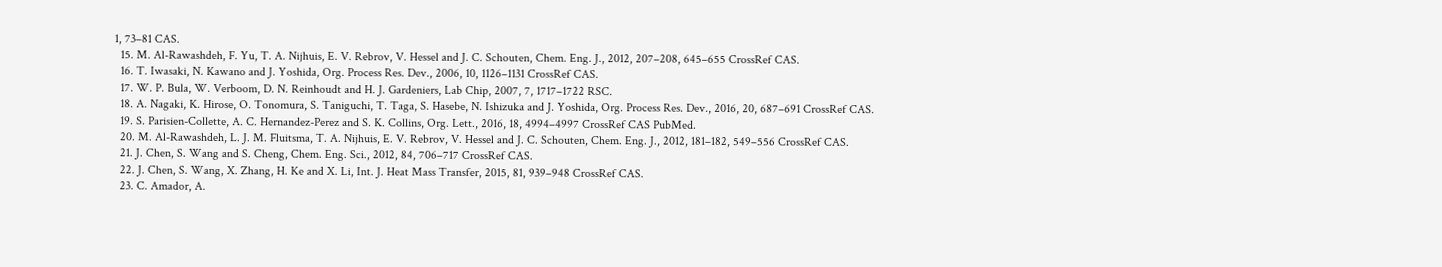1, 73–81 CAS.
  15. M. Al-Rawashdeh, F. Yu, T. A. Nijhuis, E. V. Rebrov, V. Hessel and J. C. Schouten, Chem. Eng. J., 2012, 207–208, 645–655 CrossRef CAS.
  16. T. Iwasaki, N. Kawano and J. Yoshida, Org. Process Res. Dev., 2006, 10, 1126–1131 CrossRef CAS.
  17. W. P. Bula, W. Verboom, D. N. Reinhoudt and H. J. Gardeniers, Lab Chip, 2007, 7, 1717–1722 RSC.
  18. A. Nagaki, K. Hirose, O. Tonomura, S. Taniguchi, T. Taga, S. Hasebe, N. Ishizuka and J. Yoshida, Org. Process Res. Dev., 2016, 20, 687–691 CrossRef CAS.
  19. S. Parisien-Collette, A. C. Hernandez-Perez and S. K. Collins, Org. Lett., 2016, 18, 4994–4997 CrossRef CAS PubMed.
  20. M. Al-Rawashdeh, L. J. M. Fluitsma, T. A. Nijhuis, E. V. Rebrov, V. Hessel and J. C. Schouten, Chem. Eng. J., 2012, 181–182, 549–556 CrossRef CAS.
  21. J. Chen, S. Wang and S. Cheng, Chem. Eng. Sci., 2012, 84, 706–717 CrossRef CAS.
  22. J. Chen, S. Wang, X. Zhang, H. Ke and X. Li, Int. J. Heat Mass Transfer, 2015, 81, 939–948 CrossRef CAS.
  23. C. Amador, A.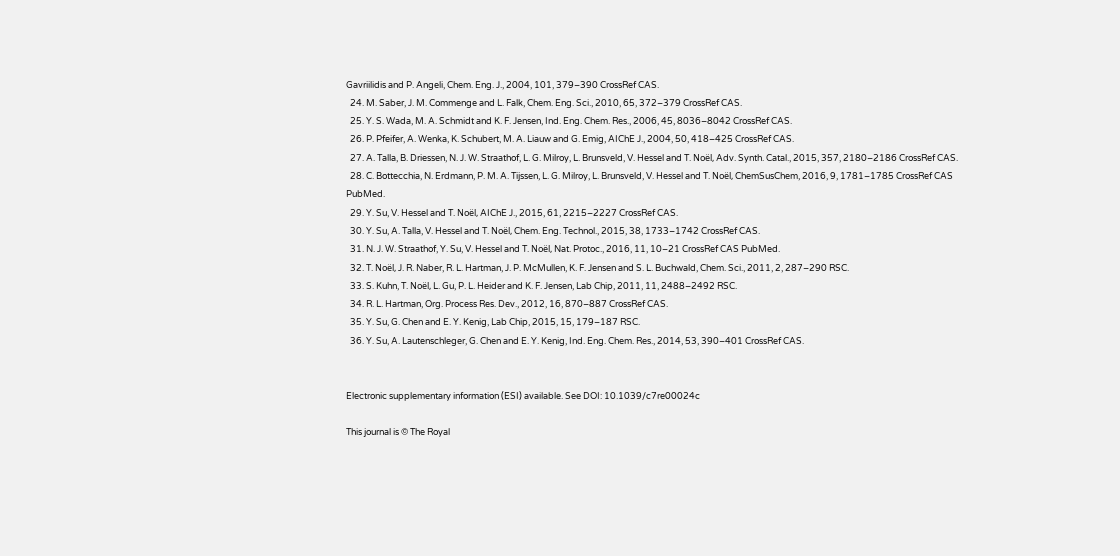Gavriilidis and P. Angeli, Chem. Eng. J., 2004, 101, 379–390 CrossRef CAS.
  24. M. Saber, J. M. Commenge and L. Falk, Chem. Eng. Sci., 2010, 65, 372–379 CrossRef CAS.
  25. Y. S. Wada, M. A. Schmidt and K. F. Jensen, Ind. Eng. Chem. Res., 2006, 45, 8036–8042 CrossRef CAS.
  26. P. Pfeifer, A. Wenka, K. Schubert, M. A. Liauw and G. Emig, AIChE J., 2004, 50, 418–425 CrossRef CAS.
  27. A. Talla, B. Driessen, N. J. W. Straathof, L. G. Milroy, L. Brunsveld, V. Hessel and T. Noël, Adv. Synth. Catal., 2015, 357, 2180–2186 CrossRef CAS.
  28. C. Bottecchia, N. Erdmann, P. M. A. Tijssen, L. G. Milroy, L. Brunsveld, V. Hessel and T. Noël, ChemSusChem, 2016, 9, 1781–1785 CrossRef CAS PubMed.
  29. Y. Su, V. Hessel and T. Noël, AIChE J., 2015, 61, 2215–2227 CrossRef CAS.
  30. Y. Su, A. Talla, V. Hessel and T. Noël, Chem. Eng. Technol., 2015, 38, 1733–1742 CrossRef CAS.
  31. N. J. W. Straathof, Y. Su, V. Hessel and T. Noël, Nat. Protoc., 2016, 11, 10–21 CrossRef CAS PubMed.
  32. T. Noël, J. R. Naber, R. L. Hartman, J. P. McMullen, K. F. Jensen and S. L. Buchwald, Chem. Sci., 2011, 2, 287–290 RSC.
  33. S. Kuhn, T. Noël, L. Gu, P. L. Heider and K. F. Jensen, Lab Chip, 2011, 11, 2488–2492 RSC.
  34. R. L. Hartman, Org. Process Res. Dev., 2012, 16, 870–887 CrossRef CAS.
  35. Y. Su, G. Chen and E. Y. Kenig, Lab Chip, 2015, 15, 179–187 RSC.
  36. Y. Su, A. Lautenschleger, G. Chen and E. Y. Kenig, Ind. Eng. Chem. Res., 2014, 53, 390–401 CrossRef CAS.


Electronic supplementary information (ESI) available. See DOI: 10.1039/c7re00024c

This journal is © The Royal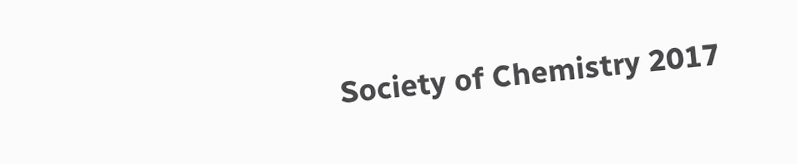Society of Chemistry 2017